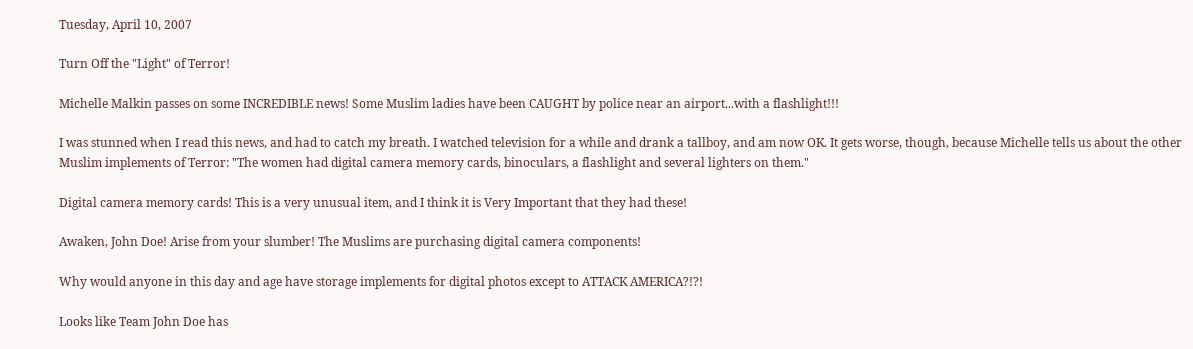Tuesday, April 10, 2007

Turn Off the "Light" of Terror!

Michelle Malkin passes on some INCREDIBLE news! Some Muslim ladies have been CAUGHT by police near an airport...with a flashlight!!!

I was stunned when I read this news, and had to catch my breath. I watched television for a while and drank a tallboy, and am now OK. It gets worse, though, because Michelle tells us about the other Muslim implements of Terror: "The women had digital camera memory cards, binoculars, a flashlight and several lighters on them."

Digital camera memory cards! This is a very unusual item, and I think it is Very Important that they had these!

Awaken, John Doe! Arise from your slumber! The Muslims are purchasing digital camera components!

Why would anyone in this day and age have storage implements for digital photos except to ATTACK AMERICA?!?!

Looks like Team John Doe has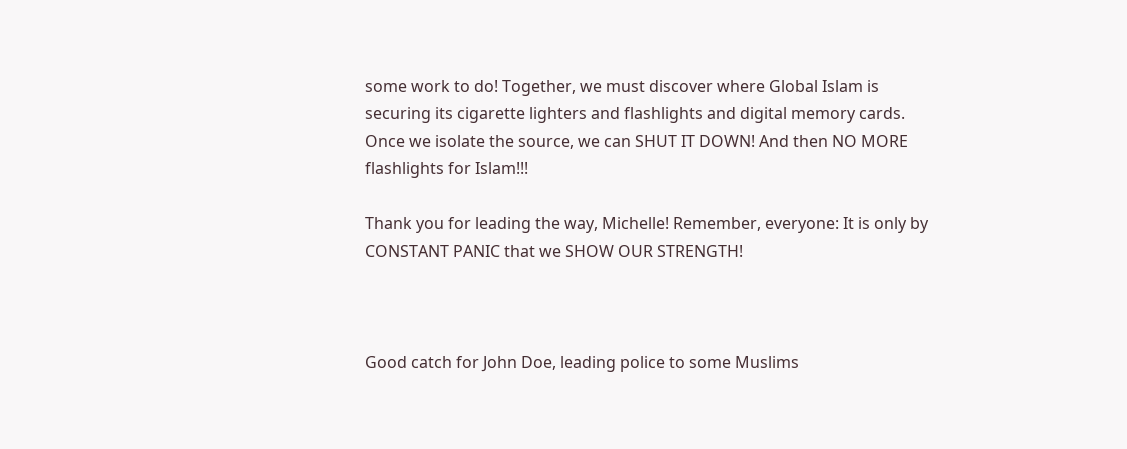some work to do! Together, we must discover where Global Islam is securing its cigarette lighters and flashlights and digital memory cards. Once we isolate the source, we can SHUT IT DOWN! And then NO MORE flashlights for Islam!!!

Thank you for leading the way, Michelle! Remember, everyone: It is only by CONSTANT PANIC that we SHOW OUR STRENGTH!



Good catch for John Doe, leading police to some Muslims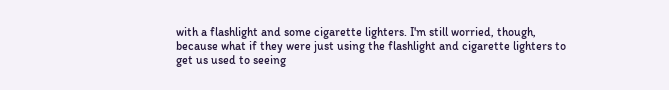with a flashlight and some cigarette lighters. I'm still worried, though, because what if they were just using the flashlight and cigarette lighters to get us used to seeing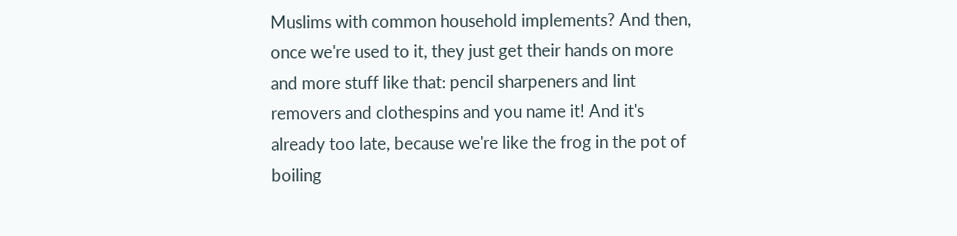Muslims with common household implements? And then, once we're used to it, they just get their hands on more and more stuff like that: pencil sharpeners and lint removers and clothespins and you name it! And it's already too late, because we're like the frog in the pot of boiling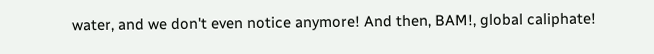water, and we don't even notice anymore! And then, BAM!, global caliphate!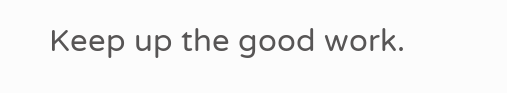Keep up the good work.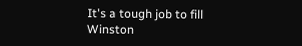It's a tough job to fill Winston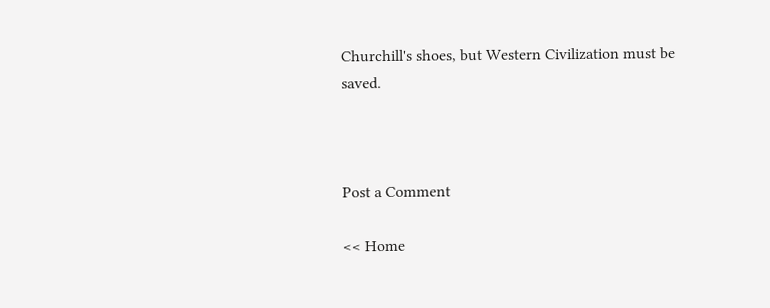Churchill's shoes, but Western Civilization must be saved.



Post a Comment

<< Home